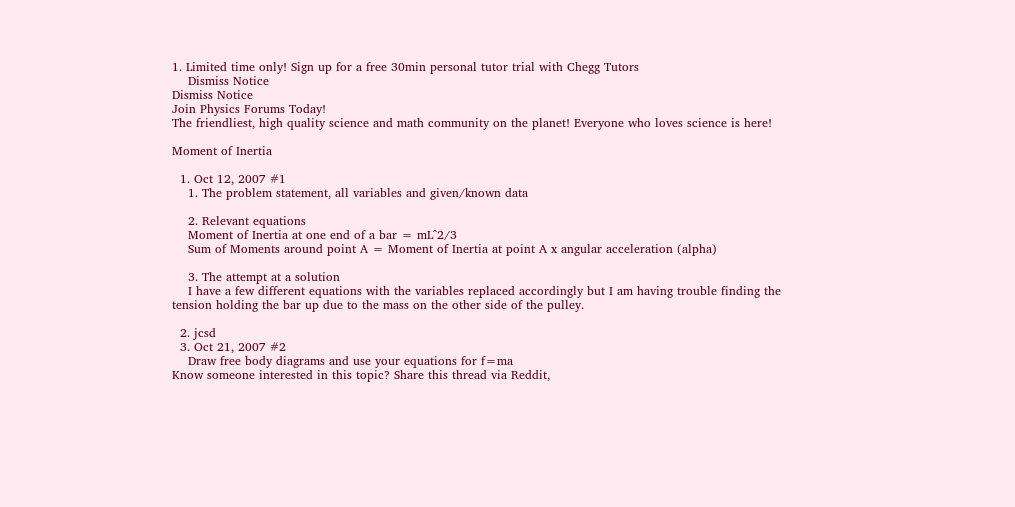1. Limited time only! Sign up for a free 30min personal tutor trial with Chegg Tutors
    Dismiss Notice
Dismiss Notice
Join Physics Forums Today!
The friendliest, high quality science and math community on the planet! Everyone who loves science is here!

Moment of Inertia

  1. Oct 12, 2007 #1
    1. The problem statement, all variables and given/known data

    2. Relevant equations
    Moment of Inertia at one end of a bar = mL^2/3
    Sum of Moments around point A = Moment of Inertia at point A x angular acceleration (alpha)

    3. The attempt at a solution
    I have a few different equations with the variables replaced accordingly but I am having trouble finding the tension holding the bar up due to the mass on the other side of the pulley.

  2. jcsd
  3. Oct 21, 2007 #2
    Draw free body diagrams and use your equations for f=ma
Know someone interested in this topic? Share this thread via Reddit,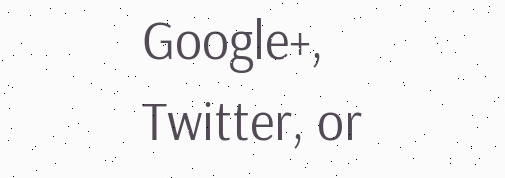Google+, Twitter, or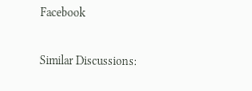Facebook

Similar Discussions: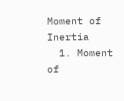Moment of Inertia
  1. Moment of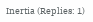Inertia (Replies: 1)